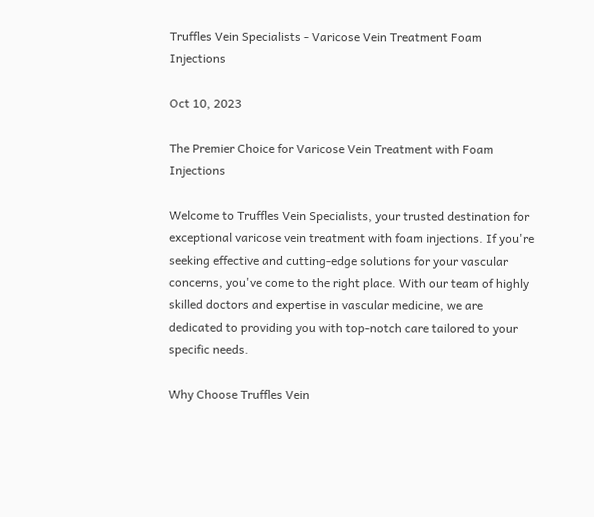Truffles Vein Specialists - Varicose Vein Treatment Foam Injections

Oct 10, 2023

The Premier Choice for Varicose Vein Treatment with Foam Injections

Welcome to Truffles Vein Specialists, your trusted destination for exceptional varicose vein treatment with foam injections. If you're seeking effective and cutting-edge solutions for your vascular concerns, you've come to the right place. With our team of highly skilled doctors and expertise in vascular medicine, we are dedicated to providing you with top-notch care tailored to your specific needs.

Why Choose Truffles Vein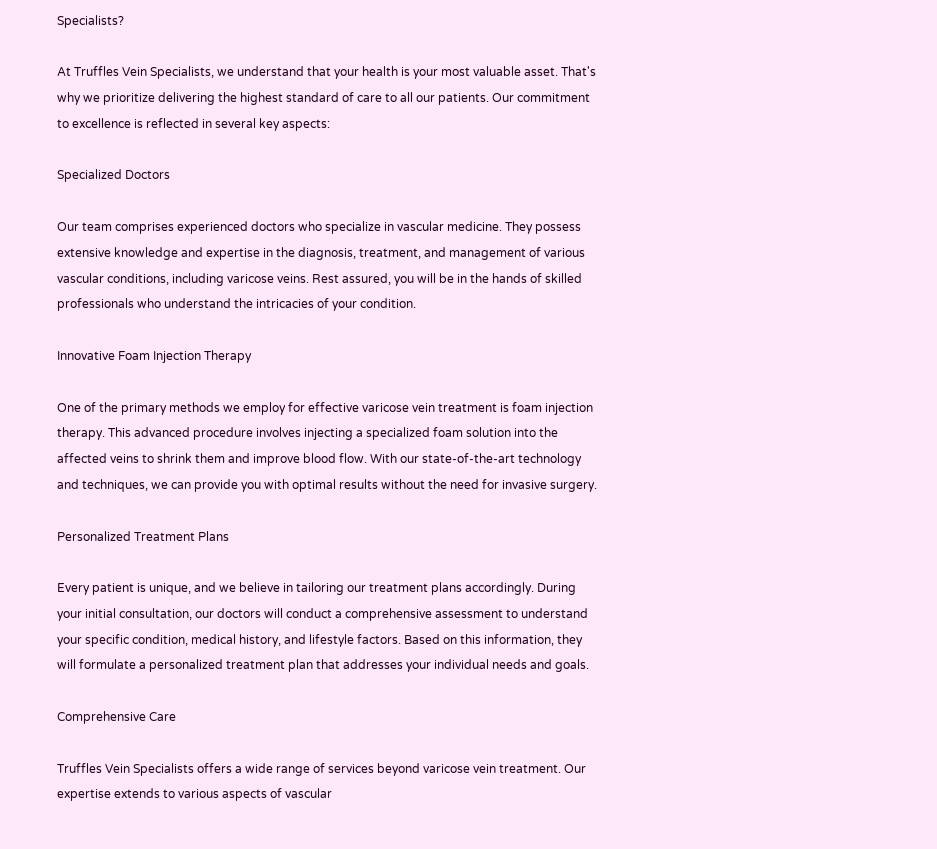Specialists?

At Truffles Vein Specialists, we understand that your health is your most valuable asset. That's why we prioritize delivering the highest standard of care to all our patients. Our commitment to excellence is reflected in several key aspects:

Specialized Doctors

Our team comprises experienced doctors who specialize in vascular medicine. They possess extensive knowledge and expertise in the diagnosis, treatment, and management of various vascular conditions, including varicose veins. Rest assured, you will be in the hands of skilled professionals who understand the intricacies of your condition.

Innovative Foam Injection Therapy

One of the primary methods we employ for effective varicose vein treatment is foam injection therapy. This advanced procedure involves injecting a specialized foam solution into the affected veins to shrink them and improve blood flow. With our state-of-the-art technology and techniques, we can provide you with optimal results without the need for invasive surgery.

Personalized Treatment Plans

Every patient is unique, and we believe in tailoring our treatment plans accordingly. During your initial consultation, our doctors will conduct a comprehensive assessment to understand your specific condition, medical history, and lifestyle factors. Based on this information, they will formulate a personalized treatment plan that addresses your individual needs and goals.

Comprehensive Care

Truffles Vein Specialists offers a wide range of services beyond varicose vein treatment. Our expertise extends to various aspects of vascular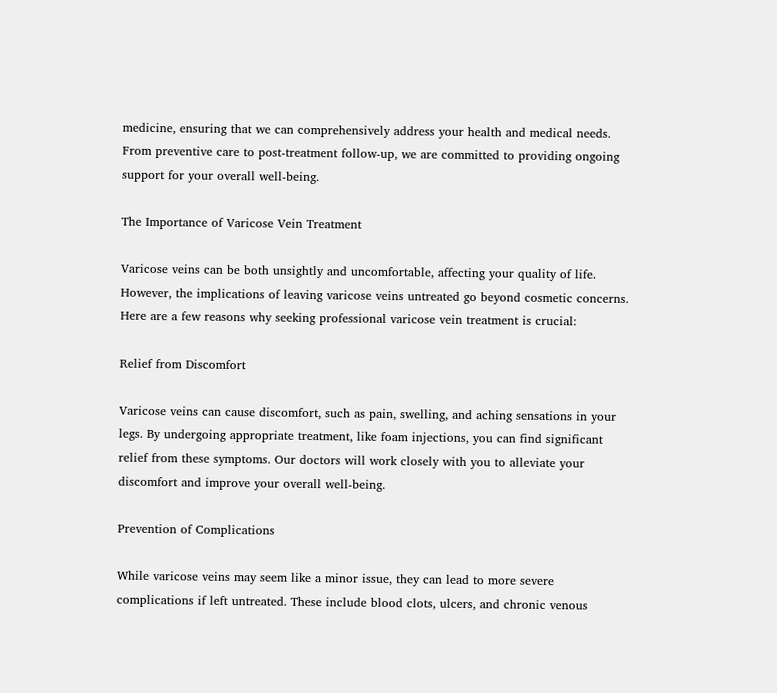medicine, ensuring that we can comprehensively address your health and medical needs. From preventive care to post-treatment follow-up, we are committed to providing ongoing support for your overall well-being.

The Importance of Varicose Vein Treatment

Varicose veins can be both unsightly and uncomfortable, affecting your quality of life. However, the implications of leaving varicose veins untreated go beyond cosmetic concerns. Here are a few reasons why seeking professional varicose vein treatment is crucial:

Relief from Discomfort

Varicose veins can cause discomfort, such as pain, swelling, and aching sensations in your legs. By undergoing appropriate treatment, like foam injections, you can find significant relief from these symptoms. Our doctors will work closely with you to alleviate your discomfort and improve your overall well-being.

Prevention of Complications

While varicose veins may seem like a minor issue, they can lead to more severe complications if left untreated. These include blood clots, ulcers, and chronic venous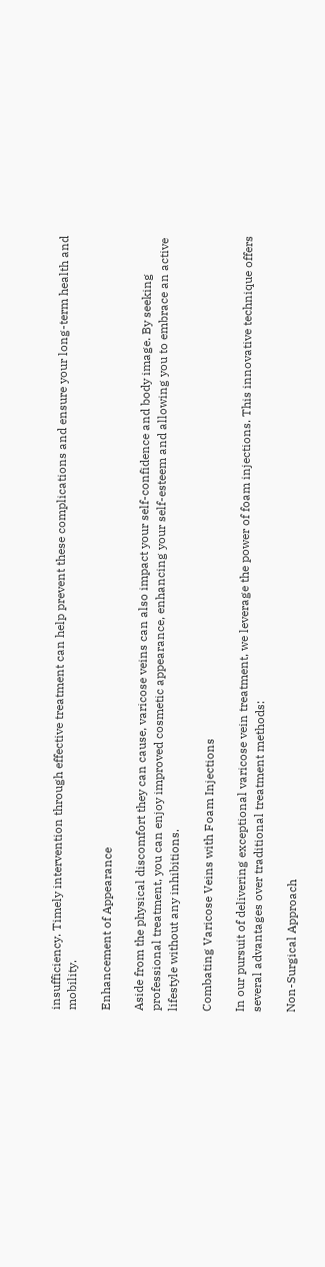insufficiency. Timely intervention through effective treatment can help prevent these complications and ensure your long-term health and mobility.

Enhancement of Appearance

Aside from the physical discomfort they can cause, varicose veins can also impact your self-confidence and body image. By seeking professional treatment, you can enjoy improved cosmetic appearance, enhancing your self-esteem and allowing you to embrace an active lifestyle without any inhibitions.

Combating Varicose Veins with Foam Injections

In our pursuit of delivering exceptional varicose vein treatment, we leverage the power of foam injections. This innovative technique offers several advantages over traditional treatment methods:

Non-Surgical Approach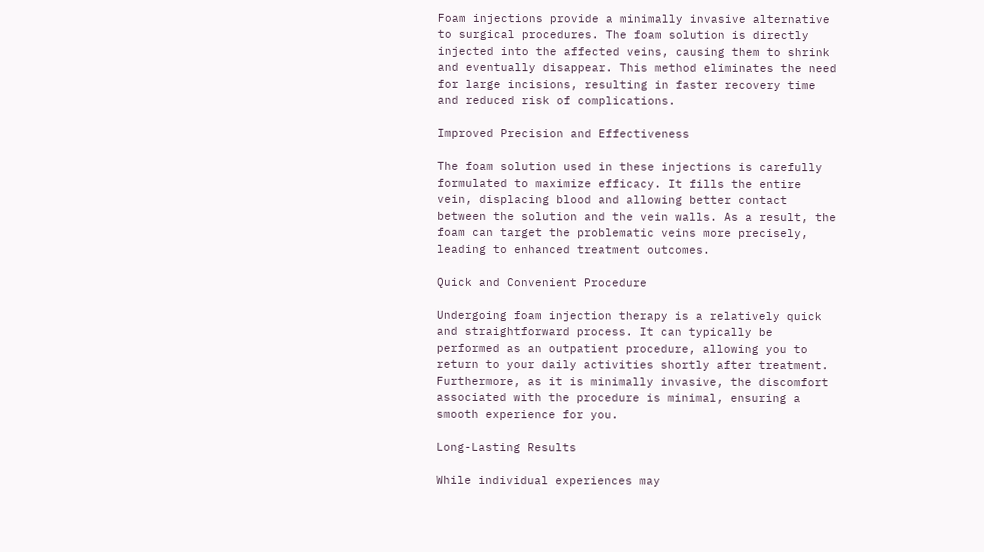Foam injections provide a minimally invasive alternative to surgical procedures. The foam solution is directly injected into the affected veins, causing them to shrink and eventually disappear. This method eliminates the need for large incisions, resulting in faster recovery time and reduced risk of complications.

Improved Precision and Effectiveness

The foam solution used in these injections is carefully formulated to maximize efficacy. It fills the entire vein, displacing blood and allowing better contact between the solution and the vein walls. As a result, the foam can target the problematic veins more precisely, leading to enhanced treatment outcomes.

Quick and Convenient Procedure

Undergoing foam injection therapy is a relatively quick and straightforward process. It can typically be performed as an outpatient procedure, allowing you to return to your daily activities shortly after treatment. Furthermore, as it is minimally invasive, the discomfort associated with the procedure is minimal, ensuring a smooth experience for you.

Long-Lasting Results

While individual experiences may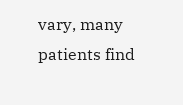vary, many patients find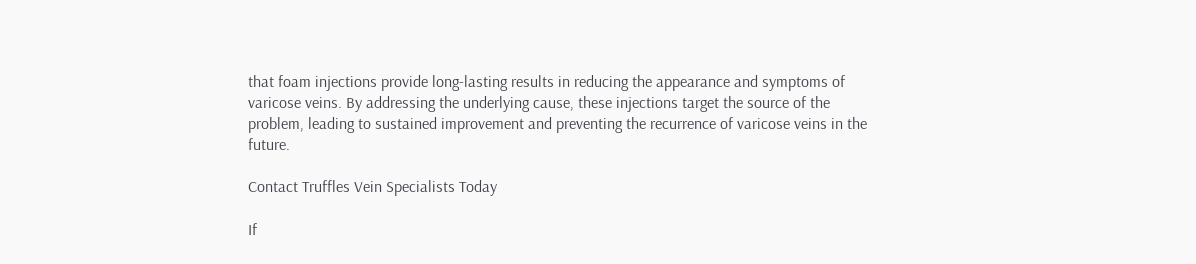that foam injections provide long-lasting results in reducing the appearance and symptoms of varicose veins. By addressing the underlying cause, these injections target the source of the problem, leading to sustained improvement and preventing the recurrence of varicose veins in the future.

Contact Truffles Vein Specialists Today

If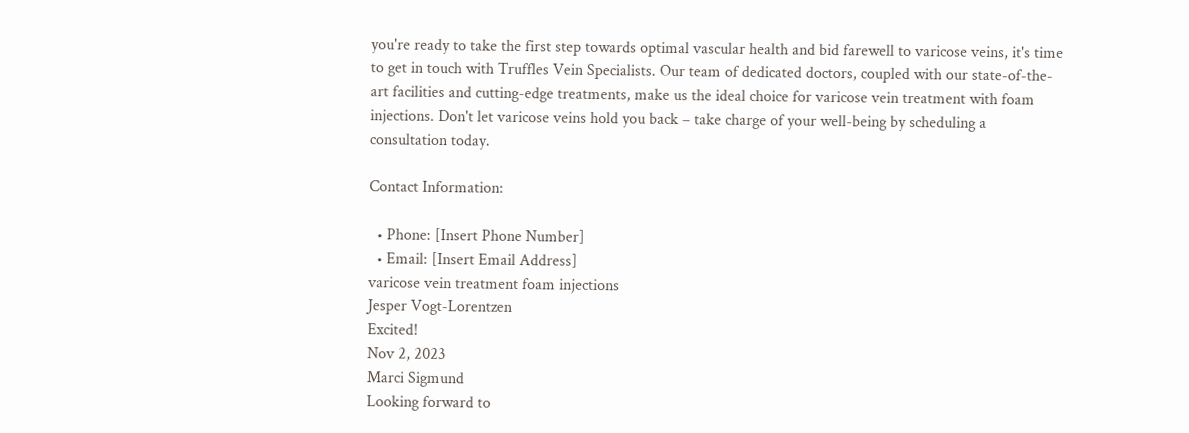you're ready to take the first step towards optimal vascular health and bid farewell to varicose veins, it's time to get in touch with Truffles Vein Specialists. Our team of dedicated doctors, coupled with our state-of-the-art facilities and cutting-edge treatments, make us the ideal choice for varicose vein treatment with foam injections. Don't let varicose veins hold you back – take charge of your well-being by scheduling a consultation today.

Contact Information:

  • Phone: [Insert Phone Number]
  • Email: [Insert Email Address]
varicose vein treatment foam injections
Jesper Vogt-Lorentzen
Excited!
Nov 2, 2023
Marci Sigmund
Looking forward to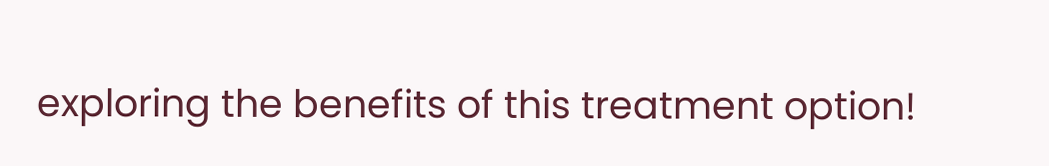exploring the benefits of this treatment option!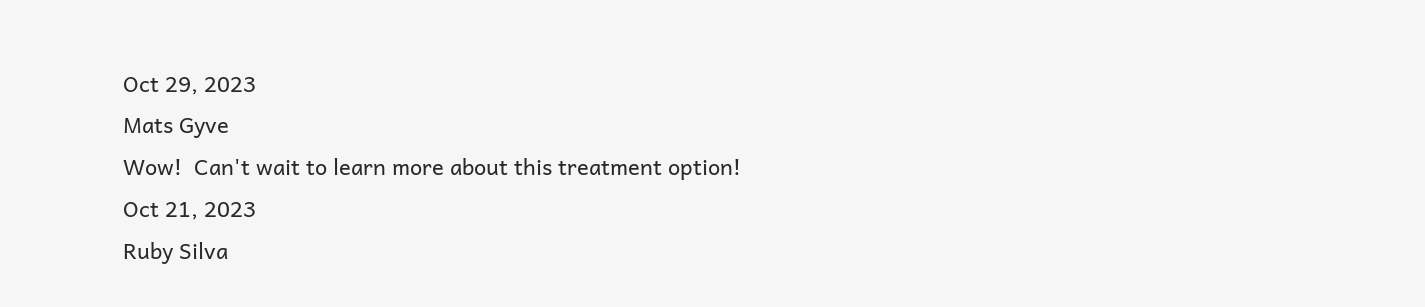Oct 29, 2023
Mats Gyve
Wow!  Can't wait to learn more about this treatment option!
Oct 21, 2023
Ruby Silva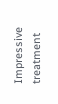Impressive treatment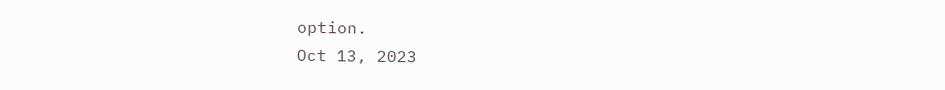option.
Oct 13, 2023